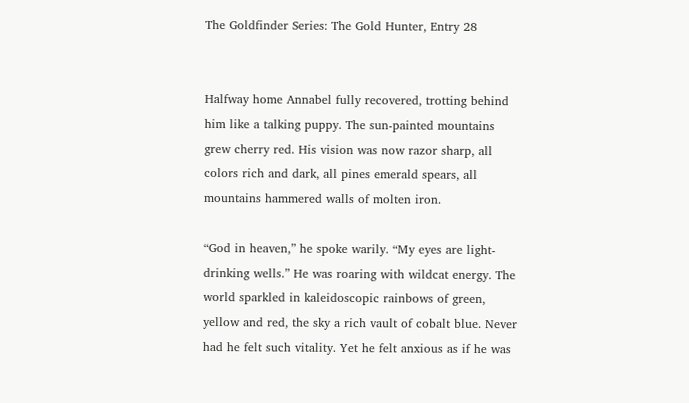The Goldfinder Series: The Gold Hunter, Entry 28


Halfway home Annabel fully recovered, trotting behind him like a talking puppy. The sun-painted mountains grew cherry red. His vision was now razor sharp, all colors rich and dark, all pines emerald spears, all mountains hammered walls of molten iron.

“God in heaven,” he spoke warily. “My eyes are light-drinking wells.” He was roaring with wildcat energy. The world sparkled in kaleidoscopic rainbows of green, yellow and red, the sky a rich vault of cobalt blue. Never had he felt such vitality. Yet he felt anxious as if he was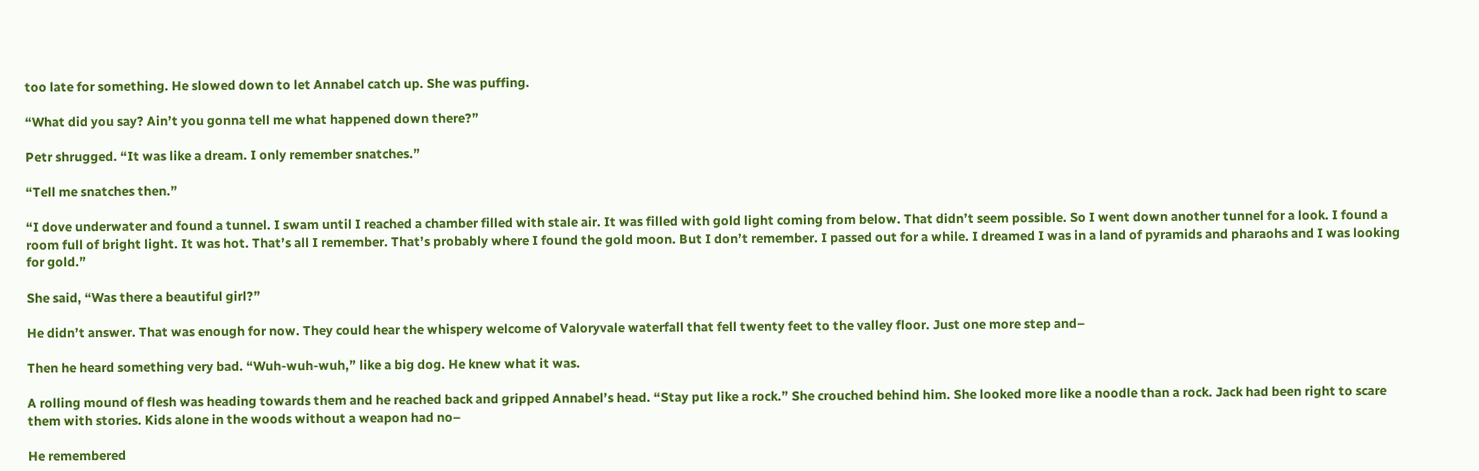too late for something. He slowed down to let Annabel catch up. She was puffing.

“What did you say? Ain’t you gonna tell me what happened down there?”

Petr shrugged. “It was like a dream. I only remember snatches.”

“Tell me snatches then.”

“I dove underwater and found a tunnel. I swam until I reached a chamber filled with stale air. It was filled with gold light coming from below. That didn’t seem possible. So I went down another tunnel for a look. I found a room full of bright light. It was hot. That’s all I remember. That’s probably where I found the gold moon. But I don’t remember. I passed out for a while. I dreamed I was in a land of pyramids and pharaohs and I was looking for gold.”

She said, “Was there a beautiful girl?”

He didn’t answer. That was enough for now. They could hear the whispery welcome of Valoryvale waterfall that fell twenty feet to the valley floor. Just one more step and–

Then he heard something very bad. “Wuh-wuh-wuh,” like a big dog. He knew what it was.

A rolling mound of flesh was heading towards them and he reached back and gripped Annabel’s head. “Stay put like a rock.” She crouched behind him. She looked more like a noodle than a rock. Jack had been right to scare them with stories. Kids alone in the woods without a weapon had no–

He remembered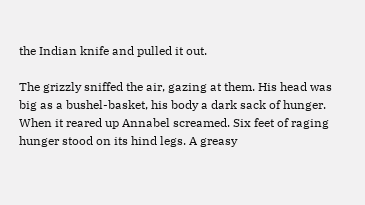the Indian knife and pulled it out.

The grizzly sniffed the air, gazing at them. His head was big as a bushel-basket, his body a dark sack of hunger. When it reared up Annabel screamed. Six feet of raging hunger stood on its hind legs. A greasy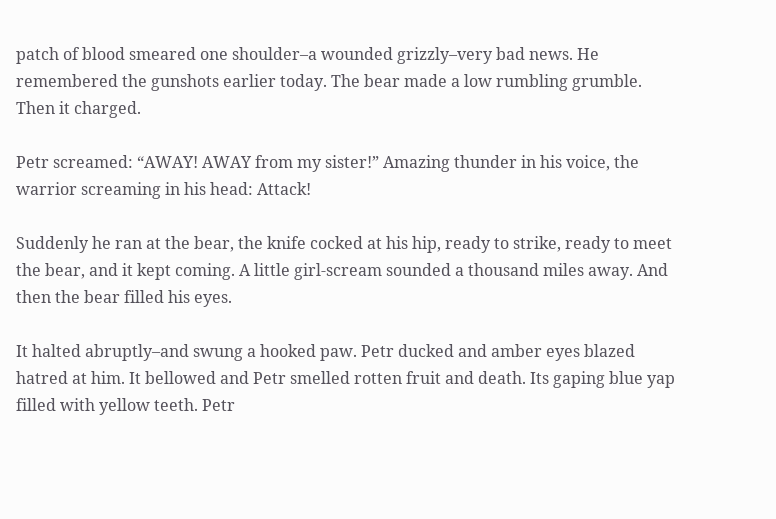patch of blood smeared one shoulder–a wounded grizzly–very bad news. He remembered the gunshots earlier today. The bear made a low rumbling grumble. Then it charged.

Petr screamed: “AWAY! AWAY from my sister!” Amazing thunder in his voice, the warrior screaming in his head: Attack!

Suddenly he ran at the bear, the knife cocked at his hip, ready to strike, ready to meet the bear, and it kept coming. A little girl-scream sounded a thousand miles away. And then the bear filled his eyes.

It halted abruptly–and swung a hooked paw. Petr ducked and amber eyes blazed hatred at him. It bellowed and Petr smelled rotten fruit and death. Its gaping blue yap filled with yellow teeth. Petr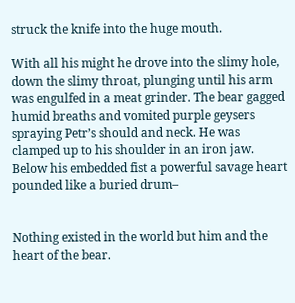struck the knife into the huge mouth.

With all his might he drove into the slimy hole, down the slimy throat, plunging until his arm was engulfed in a meat grinder. The bear gagged humid breaths and vomited purple geysers spraying Petr’s should and neck. He was clamped up to his shoulder in an iron jaw. Below his embedded fist a powerful savage heart pounded like a buried drum–


Nothing existed in the world but him and the heart of the bear.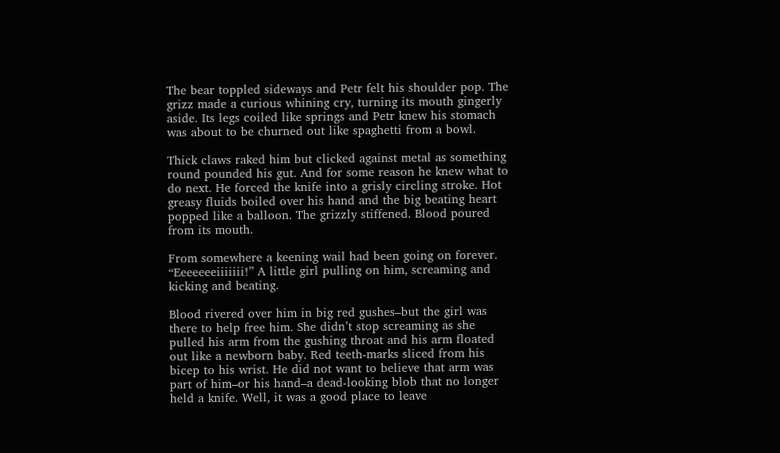The bear toppled sideways and Petr felt his shoulder pop. The grizz made a curious whining cry, turning its mouth gingerly aside. Its legs coiled like springs and Petr knew his stomach was about to be churned out like spaghetti from a bowl.

Thick claws raked him but clicked against metal as something round pounded his gut. And for some reason he knew what to do next. He forced the knife into a grisly circling stroke. Hot greasy fluids boiled over his hand and the big beating heart popped like a balloon. The grizzly stiffened. Blood poured from its mouth.

From somewhere a keening wail had been going on forever. “Eeeeeeeiiiiiii!” A little girl pulling on him, screaming and kicking and beating.

Blood rivered over him in big red gushes–but the girl was there to help free him. She didn’t stop screaming as she pulled his arm from the gushing throat and his arm floated out like a newborn baby. Red teeth-marks sliced from his bicep to his wrist. He did not want to believe that arm was part of him–or his hand–a dead-looking blob that no longer held a knife. Well, it was a good place to leave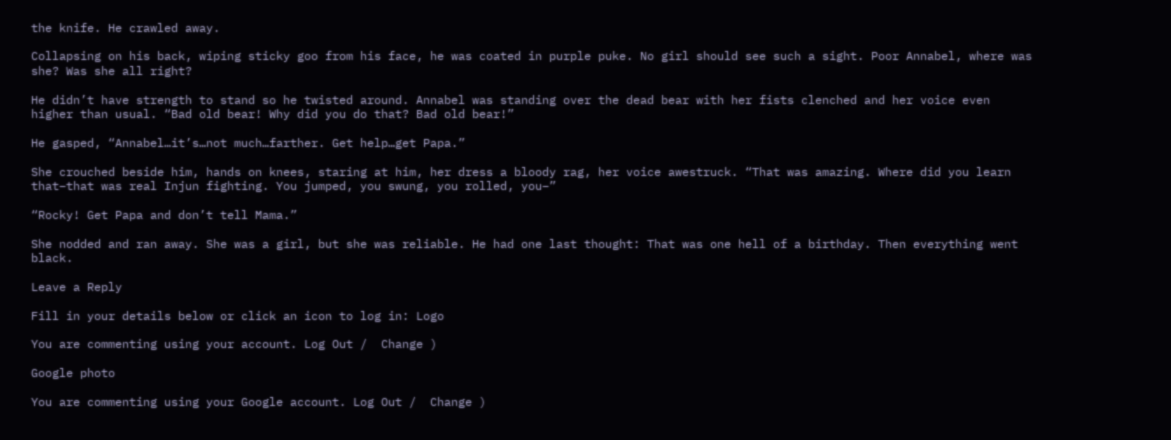the knife. He crawled away.

Collapsing on his back, wiping sticky goo from his face, he was coated in purple puke. No girl should see such a sight. Poor Annabel, where was she? Was she all right?

He didn’t have strength to stand so he twisted around. Annabel was standing over the dead bear with her fists clenched and her voice even higher than usual. “Bad old bear! Why did you do that? Bad old bear!”

He gasped, “Annabel…it’s…not much…farther. Get help…get Papa.”

She crouched beside him, hands on knees, staring at him, her dress a bloody rag, her voice awestruck. “That was amazing. Where did you learn that–that was real Injun fighting. You jumped, you swung, you rolled, you–”

“Rocky! Get Papa and don’t tell Mama.”

She nodded and ran away. She was a girl, but she was reliable. He had one last thought: That was one hell of a birthday. Then everything went black.

Leave a Reply

Fill in your details below or click an icon to log in: Logo

You are commenting using your account. Log Out /  Change )

Google photo

You are commenting using your Google account. Log Out /  Change )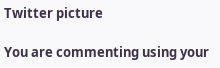Twitter picture

You are commenting using your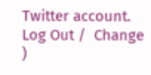Twitter account. Log Out /  Change )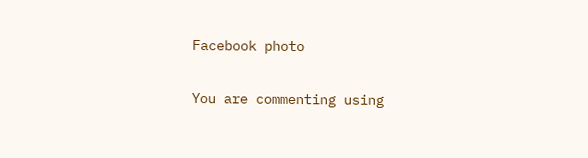Facebook photo

You are commenting using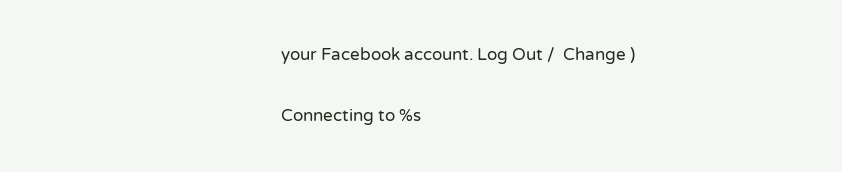your Facebook account. Log Out /  Change )

Connecting to %s